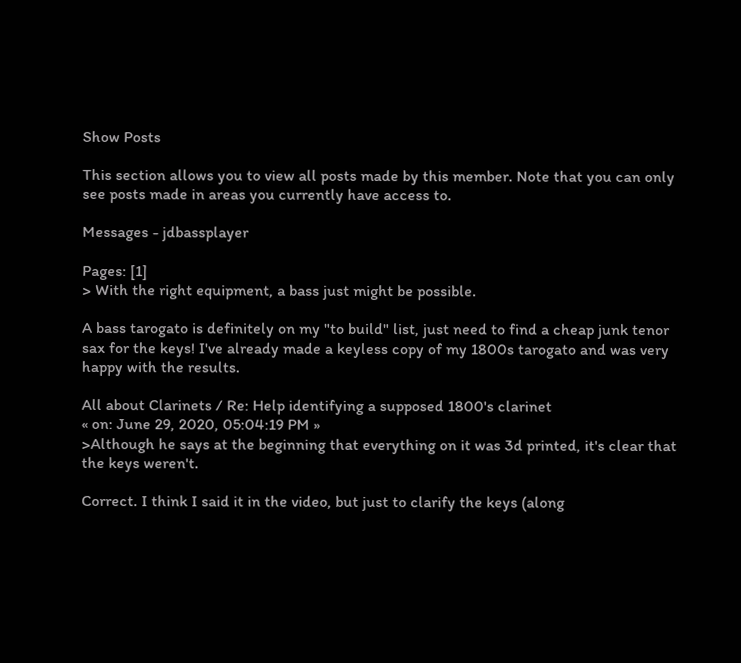Show Posts

This section allows you to view all posts made by this member. Note that you can only see posts made in areas you currently have access to.

Messages - jdbassplayer

Pages: [1]
> With the right equipment, a bass just might be possible.

A bass tarogato is definitely on my "to build" list, just need to find a cheap junk tenor sax for the keys! I've already made a keyless copy of my 1800s tarogato and was very happy with the results.

All about Clarinets / Re: Help identifying a supposed 1800's clarinet
« on: June 29, 2020, 05:04:19 PM »
>Although he says at the beginning that everything on it was 3d printed, it's clear that the keys weren't.

Correct. I think I said it in the video, but just to clarify the keys (along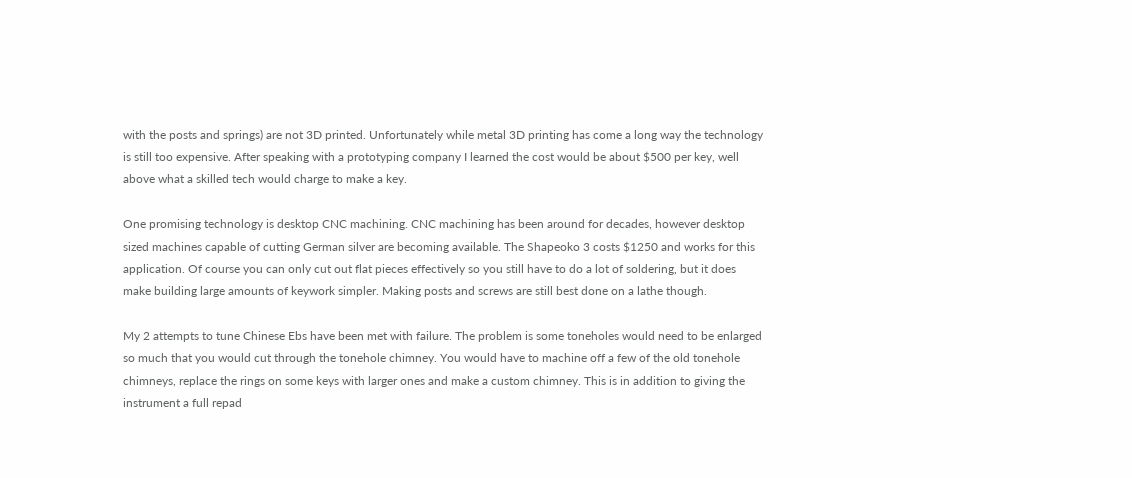with the posts and springs) are not 3D printed. Unfortunately while metal 3D printing has come a long way the technology is still too expensive. After speaking with a prototyping company I learned the cost would be about $500 per key, well above what a skilled tech would charge to make a key.

One promising technology is desktop CNC machining. CNC machining has been around for decades, however desktop sized machines capable of cutting German silver are becoming available. The Shapeoko 3 costs $1250 and works for this application. Of course you can only cut out flat pieces effectively so you still have to do a lot of soldering, but it does make building large amounts of keywork simpler. Making posts and screws are still best done on a lathe though.

My 2 attempts to tune Chinese Ebs have been met with failure. The problem is some toneholes would need to be enlarged so much that you would cut through the tonehole chimney. You would have to machine off a few of the old tonehole chimneys, replace the rings on some keys with larger ones and make a custom chimney. This is in addition to giving the instrument a full repad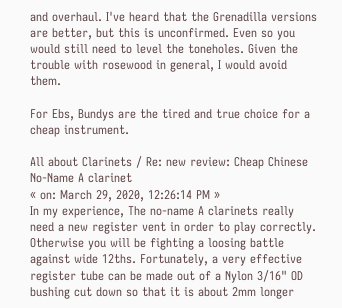and overhaul. I've heard that the Grenadilla versions are better, but this is unconfirmed. Even so you would still need to level the toneholes. Given the trouble with rosewood in general, I would avoid them.

For Ebs, Bundys are the tired and true choice for a cheap instrument.

All about Clarinets / Re: new review: Cheap Chinese No-Name A clarinet
« on: March 29, 2020, 12:26:14 PM »
In my experience, The no-name A clarinets really need a new register vent in order to play correctly. Otherwise you will be fighting a loosing battle against wide 12ths. Fortunately, a very effective register tube can be made out of a Nylon 3/16" OD bushing cut down so that it is about 2mm longer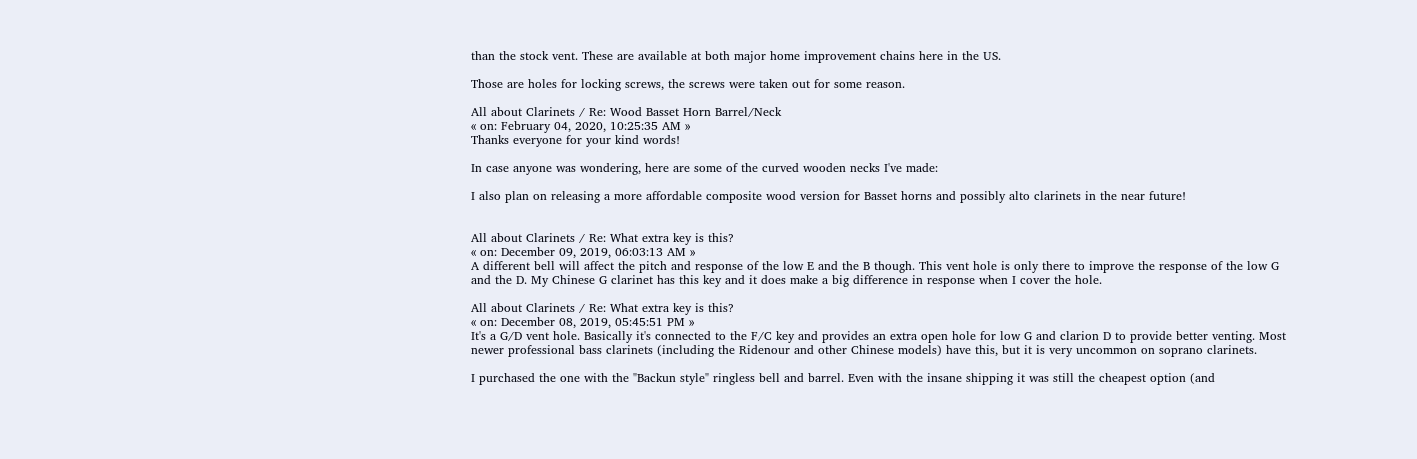than the stock vent. These are available at both major home improvement chains here in the US.

Those are holes for locking screws, the screws were taken out for some reason.

All about Clarinets / Re: Wood Basset Horn Barrel/Neck
« on: February 04, 2020, 10:25:35 AM »
Thanks everyone for your kind words!

In case anyone was wondering, here are some of the curved wooden necks I've made:

I also plan on releasing a more affordable composite wood version for Basset horns and possibly alto clarinets in the near future!


All about Clarinets / Re: What extra key is this?
« on: December 09, 2019, 06:03:13 AM »
A different bell will affect the pitch and response of the low E and the B though. This vent hole is only there to improve the response of the low G and the D. My Chinese G clarinet has this key and it does make a big difference in response when I cover the hole.

All about Clarinets / Re: What extra key is this?
« on: December 08, 2019, 05:45:51 PM »
It's a G/D vent hole. Basically it's connected to the F/C key and provides an extra open hole for low G and clarion D to provide better venting. Most newer professional bass clarinets (including the Ridenour and other Chinese models) have this, but it is very uncommon on soprano clarinets.

I purchased the one with the "Backun style" ringless bell and barrel. Even with the insane shipping it was still the cheapest option (and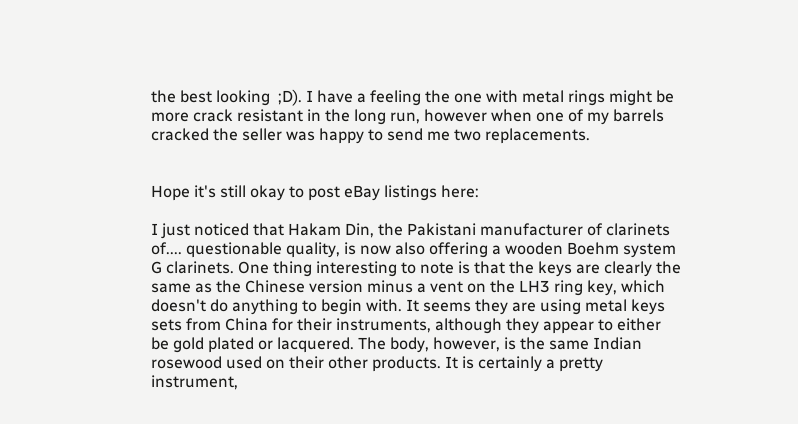the best looking  ;D). I have a feeling the one with metal rings might be more crack resistant in the long run, however when one of my barrels cracked the seller was happy to send me two replacements.


Hope it's still okay to post eBay listings here:

I just noticed that Hakam Din, the Pakistani manufacturer of clarinets of.... questionable quality, is now also offering a wooden Boehm system G clarinets. One thing interesting to note is that the keys are clearly the same as the Chinese version minus a vent on the LH3 ring key, which doesn't do anything to begin with. It seems they are using metal keys sets from China for their instruments, although they appear to either be gold plated or lacquered. The body, however, is the same Indian rosewood used on their other products. It is certainly a pretty instrument,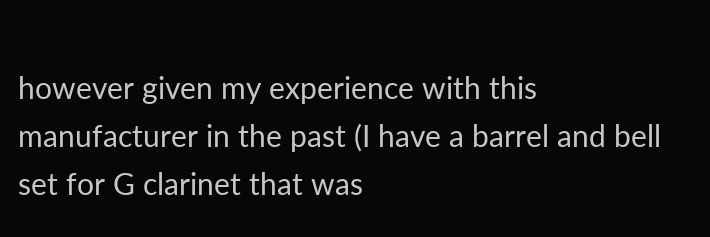however given my experience with this manufacturer in the past (I have a barrel and bell set for G clarinet that was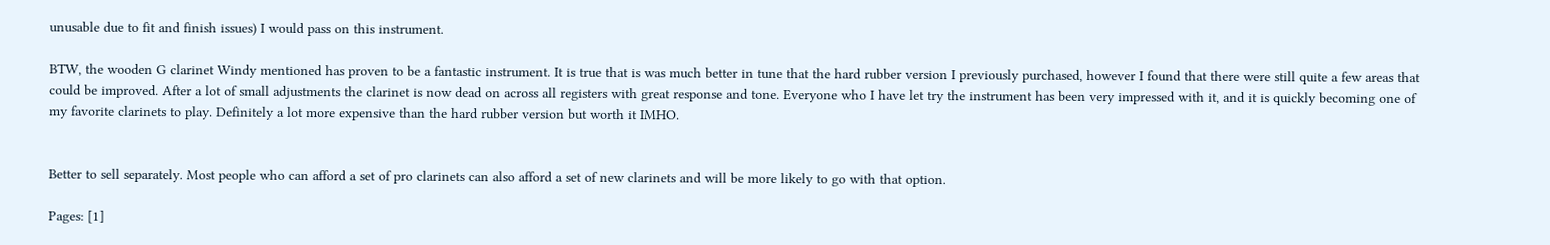unusable due to fit and finish issues) I would pass on this instrument.

BTW, the wooden G clarinet Windy mentioned has proven to be a fantastic instrument. It is true that is was much better in tune that the hard rubber version I previously purchased, however I found that there were still quite a few areas that could be improved. After a lot of small adjustments the clarinet is now dead on across all registers with great response and tone. Everyone who I have let try the instrument has been very impressed with it, and it is quickly becoming one of my favorite clarinets to play. Definitely a lot more expensive than the hard rubber version but worth it IMHO.


Better to sell separately. Most people who can afford a set of pro clarinets can also afford a set of new clarinets and will be more likely to go with that option.

Pages: [1]